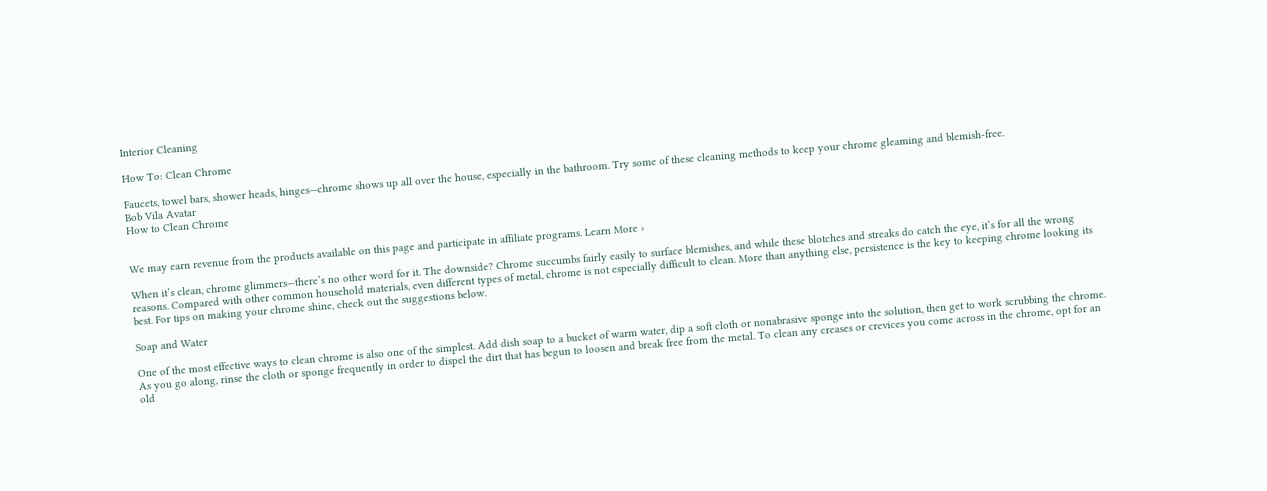Interior Cleaning

How To: Clean Chrome

Faucets, towel bars, shower heads, hinges—chrome shows up all over the house, especially in the bathroom. Try some of these cleaning methods to keep your chrome gleaming and blemish-free.
Bob Vila Avatar
How to Clean Chrome


We may earn revenue from the products available on this page and participate in affiliate programs. Learn More ›

When it’s clean, chrome glimmers—there’s no other word for it. The downside? Chrome succumbs fairly easily to surface blemishes, and while these blotches and streaks do catch the eye, it’s for all the wrong reasons. Compared with other common household materials, even different types of metal, chrome is not especially difficult to clean. More than anything else, persistence is the key to keeping chrome looking its best. For tips on making your chrome shine, check out the suggestions below.

Soap and Water

One of the most effective ways to clean chrome is also one of the simplest. Add dish soap to a bucket of warm water, dip a soft cloth or nonabrasive sponge into the solution, then get to work scrubbing the chrome. As you go along, rinse the cloth or sponge frequently in order to dispel the dirt that has begun to loosen and break free from the metal. To clean any creases or crevices you come across in the chrome, opt for an old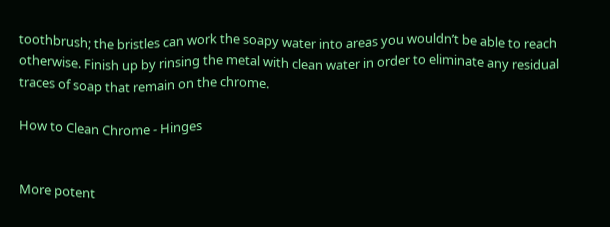toothbrush; the bristles can work the soapy water into areas you wouldn’t be able to reach otherwise. Finish up by rinsing the metal with clean water in order to eliminate any residual traces of soap that remain on the chrome.

How to Clean Chrome - Hinges


More potent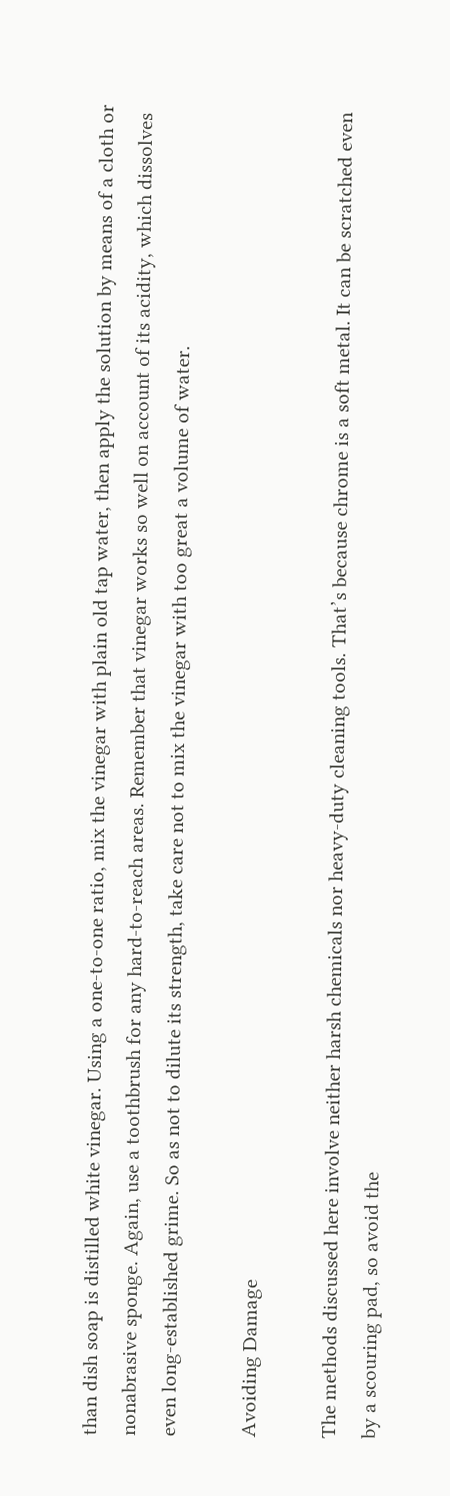than dish soap is distilled white vinegar. Using a one-to-one ratio, mix the vinegar with plain old tap water, then apply the solution by means of a cloth or nonabrasive sponge. Again, use a toothbrush for any hard-to-reach areas. Remember that vinegar works so well on account of its acidity, which dissolves even long-established grime. So as not to dilute its strength, take care not to mix the vinegar with too great a volume of water.

Avoiding Damage

The methods discussed here involve neither harsh chemicals nor heavy-duty cleaning tools. That’s because chrome is a soft metal. It can be scratched even by a scouring pad, so avoid the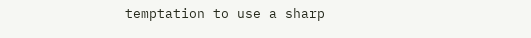temptation to use a sharp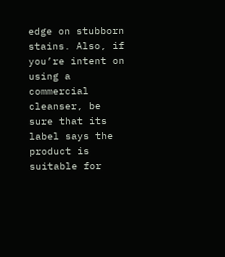edge on stubborn stains. Also, if you’re intent on using a commercial cleanser, be sure that its label says the product is suitable for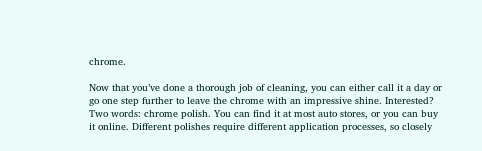chrome.

Now that you’ve done a thorough job of cleaning, you can either call it a day or go one step further to leave the chrome with an impressive shine. Interested? Two words: chrome polish. You can find it at most auto stores, or you can buy it online. Different polishes require different application processes, so closely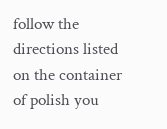follow the directions listed on the container of polish you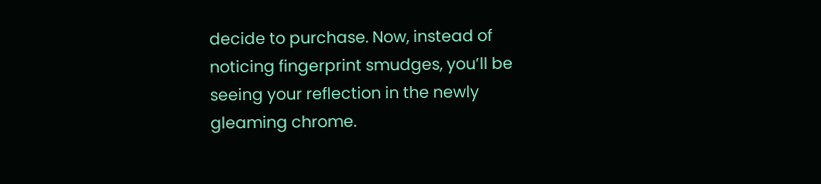decide to purchase. Now, instead of noticing fingerprint smudges, you’ll be seeing your reflection in the newly gleaming chrome.